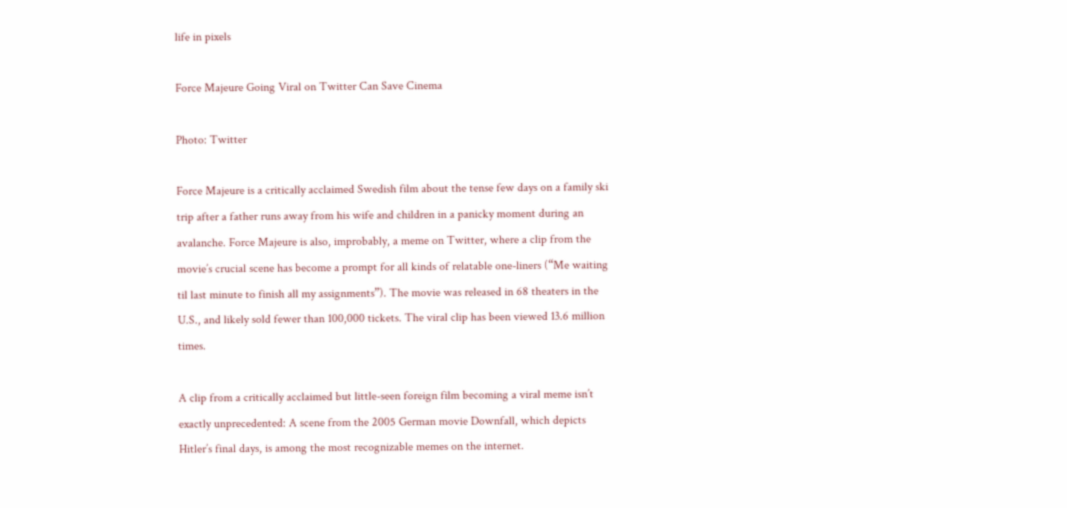life in pixels

Force Majeure Going Viral on Twitter Can Save Cinema

Photo: Twitter

Force Majeure is a critically acclaimed Swedish film about the tense few days on a family ski trip after a father runs away from his wife and children in a panicky moment during an avalanche. Force Majeure is also, improbably, a meme on Twitter, where a clip from the movie’s crucial scene has become a prompt for all kinds of relatable one-liners (“Me waiting til last minute to finish all my assignments”). The movie was released in 68 theaters in the U.S., and likely sold fewer than 100,000 tickets. The viral clip has been viewed 13.6 million times.

A clip from a critically acclaimed but little-seen foreign film becoming a viral meme isn’t exactly unprecedented: A scene from the 2005 German movie Downfall, which depicts Hitler’s final days, is among the most recognizable memes on the internet.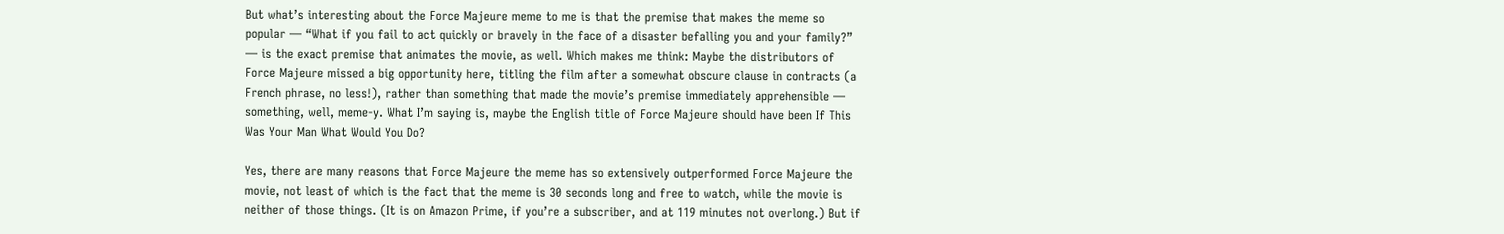But what’s interesting about the Force Majeure meme to me is that the premise that makes the meme so popular — “What if you fail to act quickly or bravely in the face of a disaster befalling you and your family?” — is the exact premise that animates the movie, as well. Which makes me think: Maybe the distributors of Force Majeure missed a big opportunity here, titling the film after a somewhat obscure clause in contracts (a French phrase, no less!), rather than something that made the movie’s premise immediately apprehensible — something, well, meme-y. What I’m saying is, maybe the English title of Force Majeure should have been If This Was Your Man What Would You Do?

Yes, there are many reasons that Force Majeure the meme has so extensively outperformed Force Majeure the movie, not least of which is the fact that the meme is 30 seconds long and free to watch, while the movie is neither of those things. (It is on Amazon Prime, if you’re a subscriber, and at 119 minutes not overlong.) But if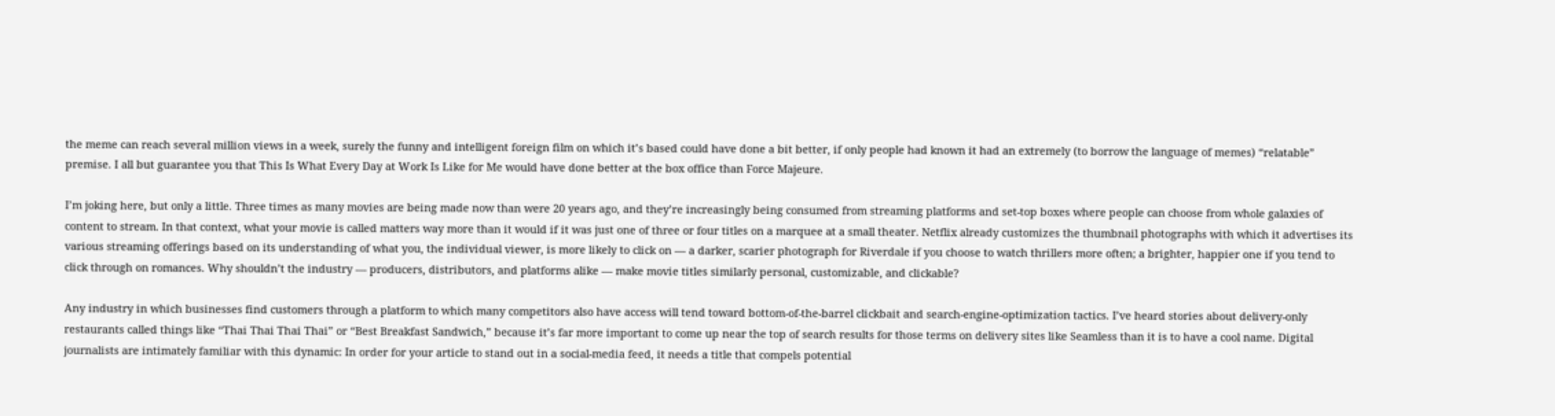the meme can reach several million views in a week, surely the funny and intelligent foreign film on which it’s based could have done a bit better, if only people had known it had an extremely (to borrow the language of memes) “relatable” premise. I all but guarantee you that This Is What Every Day at Work Is Like for Me would have done better at the box office than Force Majeure.

I’m joking here, but only a little. Three times as many movies are being made now than were 20 years ago, and they’re increasingly being consumed from streaming platforms and set-top boxes where people can choose from whole galaxies of content to stream. In that context, what your movie is called matters way more than it would if it was just one of three or four titles on a marquee at a small theater. Netflix already customizes the thumbnail photographs with which it advertises its various streaming offerings based on its understanding of what you, the individual viewer, is more likely to click on — a darker, scarier photograph for Riverdale if you choose to watch thrillers more often; a brighter, happier one if you tend to click through on romances. Why shouldn’t the industry — producers, distributors, and platforms alike — make movie titles similarly personal, customizable, and clickable?

Any industry in which businesses find customers through a platform to which many competitors also have access will tend toward bottom-of-the-barrel clickbait and search-engine-optimization tactics. I’ve heard stories about delivery-only restaurants called things like “Thai Thai Thai Thai” or “Best Breakfast Sandwich,” because it’s far more important to come up near the top of search results for those terms on delivery sites like Seamless than it is to have a cool name. Digital journalists are intimately familiar with this dynamic: In order for your article to stand out in a social-media feed, it needs a title that compels potential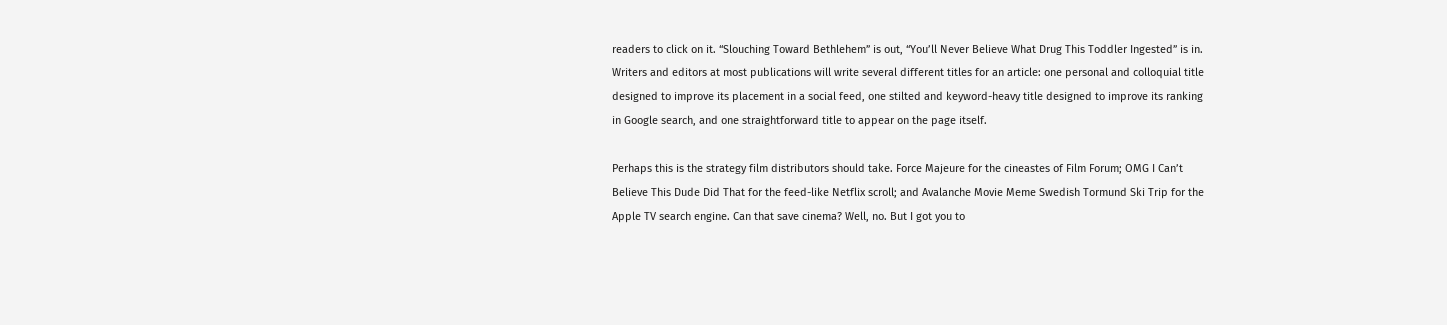readers to click on it. “Slouching Toward Bethlehem” is out, “You’ll Never Believe What Drug This Toddler Ingested” is in. Writers and editors at most publications will write several different titles for an article: one personal and colloquial title designed to improve its placement in a social feed, one stilted and keyword-heavy title designed to improve its ranking in Google search, and one straightforward title to appear on the page itself.

Perhaps this is the strategy film distributors should take. Force Majeure for the cineastes of Film Forum; OMG I Can’t Believe This Dude Did That for the feed-like Netflix scroll; and Avalanche Movie Meme Swedish Tormund Ski Trip for the Apple TV search engine. Can that save cinema? Well, no. But I got you to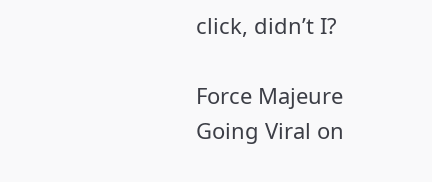click, didn’t I?

Force Majeure Going Viral on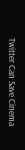Twitter Can Save Cinema